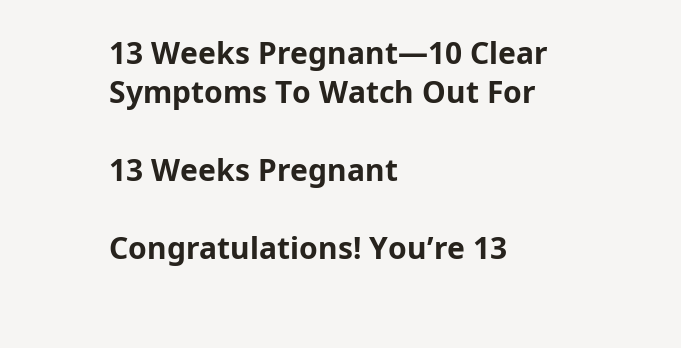13 Weeks Pregnant—10 Clear Symptoms To Watch Out For

13 Weeks Pregnant

Congratulations! You’re 13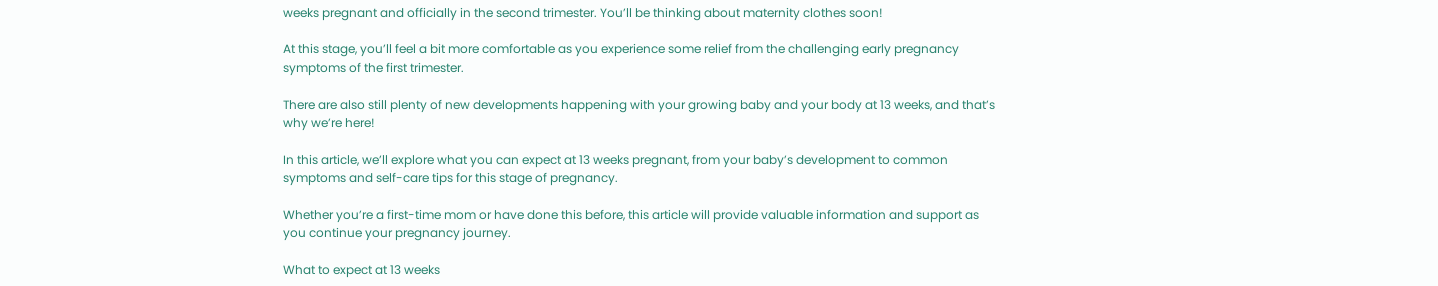weeks pregnant and officially in the second trimester. You’ll be thinking about maternity clothes soon!

At this stage, you’ll feel a bit more comfortable as you experience some relief from the challenging early pregnancy symptoms of the first trimester.

There are also still plenty of new developments happening with your growing baby and your body at 13 weeks, and that’s why we’re here!

In this article, we’ll explore what you can expect at 13 weeks pregnant, from your baby’s development to common symptoms and self-care tips for this stage of pregnancy.

Whether you’re a first-time mom or have done this before, this article will provide valuable information and support as you continue your pregnancy journey.

What to expect at 13 weeks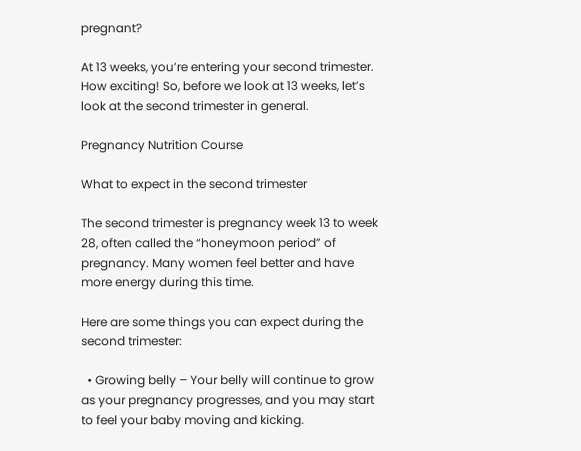pregnant?

At 13 weeks, you’re entering your second trimester. How exciting! So, before we look at 13 weeks, let’s look at the second trimester in general.

Pregnancy Nutrition Course

What to expect in the second trimester

The second trimester is pregnancy week 13 to week 28, often called the “honeymoon period” of pregnancy. Many women feel better and have more energy during this time.

Here are some things you can expect during the second trimester:

  • Growing belly – Your belly will continue to grow as your pregnancy progresses, and you may start to feel your baby moving and kicking.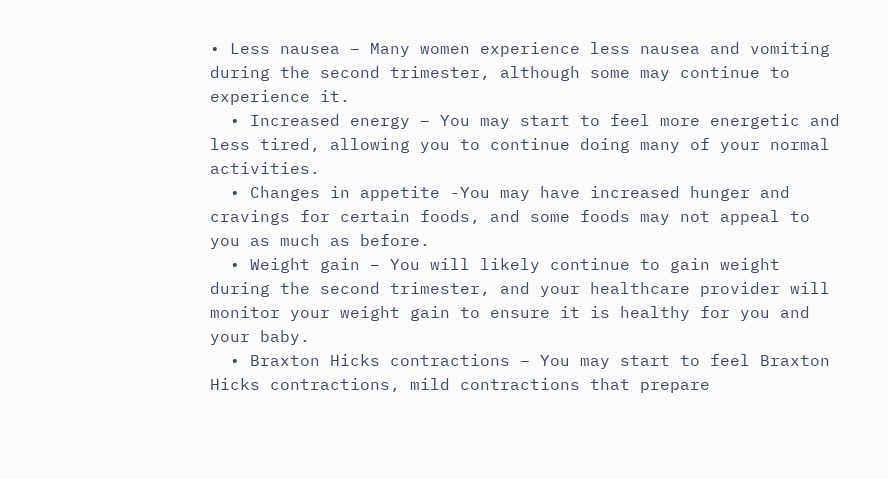• Less nausea – Many women experience less nausea and vomiting during the second trimester, although some may continue to experience it.
  • Increased energy – You may start to feel more energetic and less tired, allowing you to continue doing many of your normal activities.
  • Changes in appetite -You may have increased hunger and cravings for certain foods, and some foods may not appeal to you as much as before.
  • Weight gain – You will likely continue to gain weight during the second trimester, and your healthcare provider will monitor your weight gain to ensure it is healthy for you and your baby.
  • Braxton Hicks contractions – You may start to feel Braxton Hicks contractions, mild contractions that prepare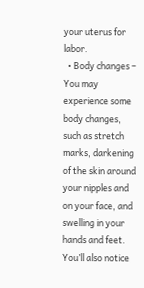your uterus for labor.
  • Body changes – You may experience some body changes, such as stretch marks, darkening of the skin around your nipples and on your face, and swelling in your hands and feet. You’ll also notice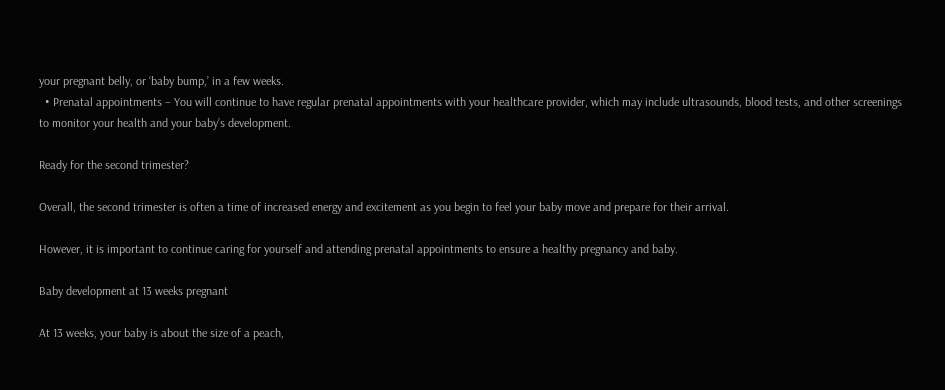your pregnant belly, or ‘baby bump,’ in a few weeks.
  • Prenatal appointments – You will continue to have regular prenatal appointments with your healthcare provider, which may include ultrasounds, blood tests, and other screenings to monitor your health and your baby’s development.

Ready for the second trimester?

Overall, the second trimester is often a time of increased energy and excitement as you begin to feel your baby move and prepare for their arrival.

However, it is important to continue caring for yourself and attending prenatal appointments to ensure a healthy pregnancy and baby.

Baby development at 13 weeks pregnant

At 13 weeks, your baby is about the size of a peach,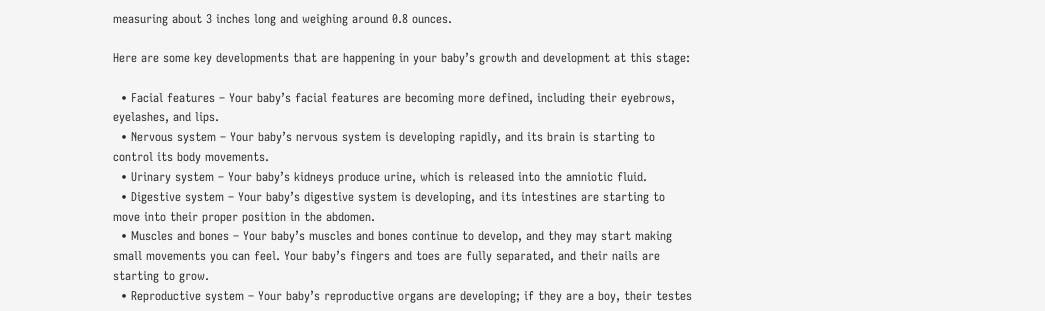measuring about 3 inches long and weighing around 0.8 ounces.

Here are some key developments that are happening in your baby’s growth and development at this stage:

  • Facial features – Your baby’s facial features are becoming more defined, including their eyebrows, eyelashes, and lips.
  • Nervous system – Your baby’s nervous system is developing rapidly, and its brain is starting to control its body movements.
  • Urinary system – Your baby’s kidneys produce urine, which is released into the amniotic fluid.
  • Digestive system – Your baby’s digestive system is developing, and its intestines are starting to move into their proper position in the abdomen.
  • Muscles and bones – Your baby’s muscles and bones continue to develop, and they may start making small movements you can feel. Your baby’s fingers and toes are fully separated, and their nails are starting to grow.
  • Reproductive system – Your baby’s reproductive organs are developing; if they are a boy, their testes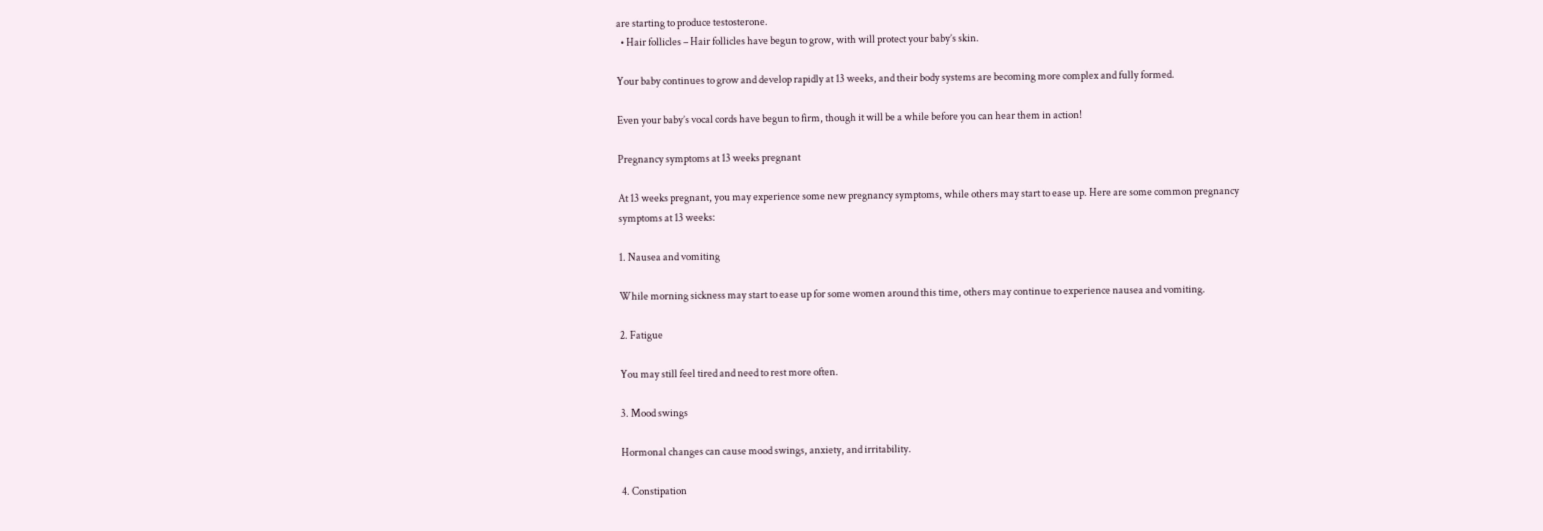are starting to produce testosterone.
  • Hair follicles – Hair follicles have begun to grow, with will protect your baby’s skin.

Your baby continues to grow and develop rapidly at 13 weeks, and their body systems are becoming more complex and fully formed.

Even your baby’s vocal cords have begun to firm, though it will be a while before you can hear them in action!

Pregnancy symptoms at 13 weeks pregnant

At 13 weeks pregnant, you may experience some new pregnancy symptoms, while others may start to ease up. Here are some common pregnancy symptoms at 13 weeks:

1. Nausea and vomiting

While morning sickness may start to ease up for some women around this time, others may continue to experience nausea and vomiting.

2. Fatigue

You may still feel tired and need to rest more often.

3. Mood swings

Hormonal changes can cause mood swings, anxiety, and irritability.

4. Constipation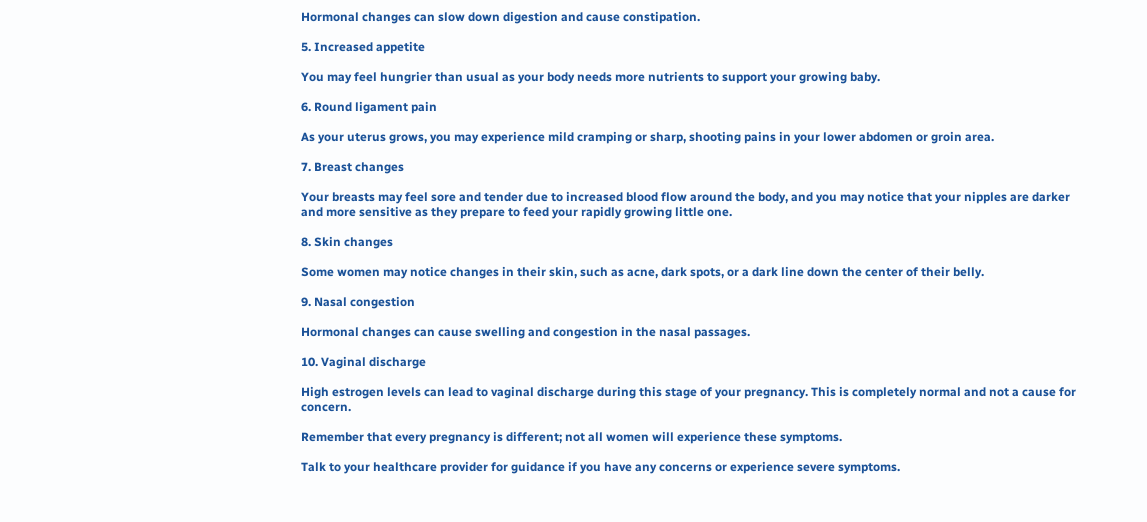Hormonal changes can slow down digestion and cause constipation.

5. Increased appetite

You may feel hungrier than usual as your body needs more nutrients to support your growing baby.

6. Round ligament pain

As your uterus grows, you may experience mild cramping or sharp, shooting pains in your lower abdomen or groin area.

7. Breast changes

Your breasts may feel sore and tender due to increased blood flow around the body, and you may notice that your nipples are darker and more sensitive as they prepare to feed your rapidly growing little one.

8. Skin changes

Some women may notice changes in their skin, such as acne, dark spots, or a dark line down the center of their belly.

9. Nasal congestion

Hormonal changes can cause swelling and congestion in the nasal passages.

10. Vaginal discharge

High estrogen levels can lead to vaginal discharge during this stage of your pregnancy. This is completely normal and not a cause for concern.

Remember that every pregnancy is different; not all women will experience these symptoms.

Talk to your healthcare provider for guidance if you have any concerns or experience severe symptoms.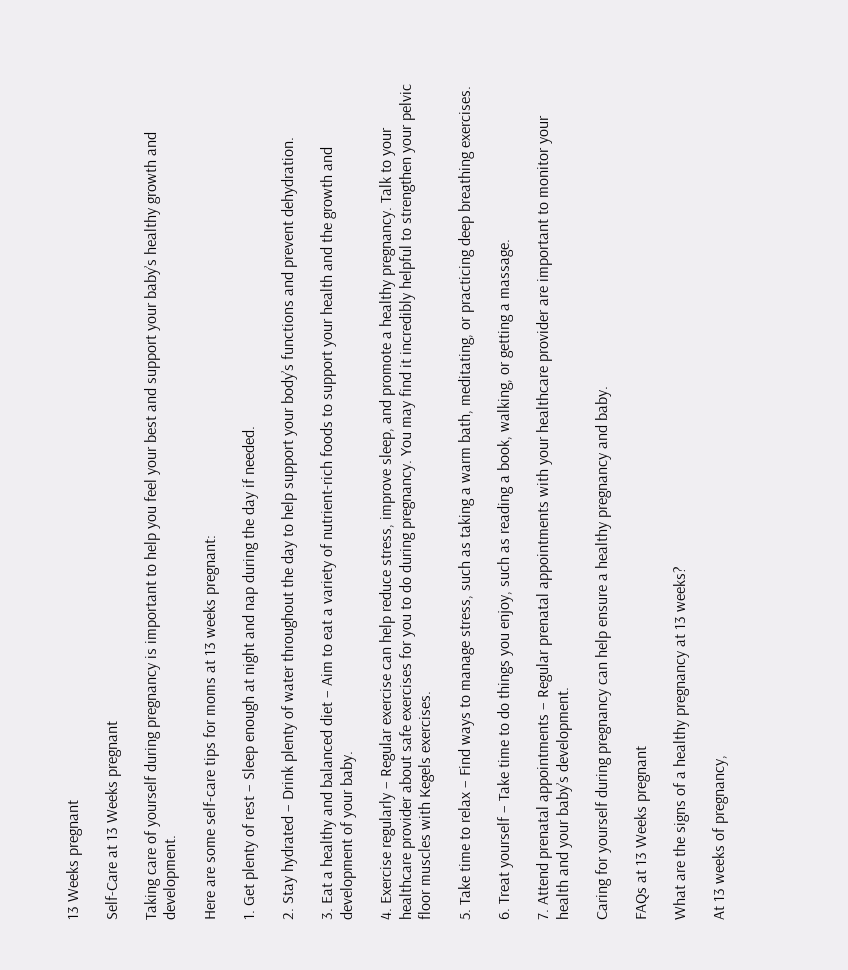13 Weeks pregnant

Self-Care at 13 Weeks pregnant

Taking care of yourself during pregnancy is important to help you feel your best and support your baby’s healthy growth and development.

Here are some self-care tips for moms at 13 weeks pregnant:

1. Get plenty of rest – Sleep enough at night and nap during the day if needed.

2. Stay hydrated – Drink plenty of water throughout the day to help support your body’s functions and prevent dehydration.

3. Eat a healthy and balanced diet – Aim to eat a variety of nutrient-rich foods to support your health and the growth and development of your baby.

4. Exercise regularly – Regular exercise can help reduce stress, improve sleep, and promote a healthy pregnancy. Talk to your healthcare provider about safe exercises for you to do during pregnancy. You may find it incredibly helpful to strengthen your pelvic floor muscles with Kegels exercises.

5. Take time to relax – Find ways to manage stress, such as taking a warm bath, meditating, or practicing deep breathing exercises.

6. Treat yourself – Take time to do things you enjoy, such as reading a book, walking, or getting a massage.

7. Attend prenatal appointments – Regular prenatal appointments with your healthcare provider are important to monitor your health and your baby’s development.

Caring for yourself during pregnancy can help ensure a healthy pregnancy and baby.

FAQs at 13 Weeks pregnant

What are the signs of a healthy pregnancy at 13 weeks?

At 13 weeks of pregnancy,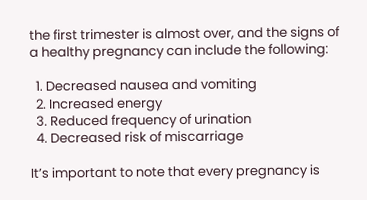the first trimester is almost over, and the signs of a healthy pregnancy can include the following:

  1. Decreased nausea and vomiting
  2. Increased energy
  3. Reduced frequency of urination
  4. Decreased risk of miscarriage

It’s important to note that every pregnancy is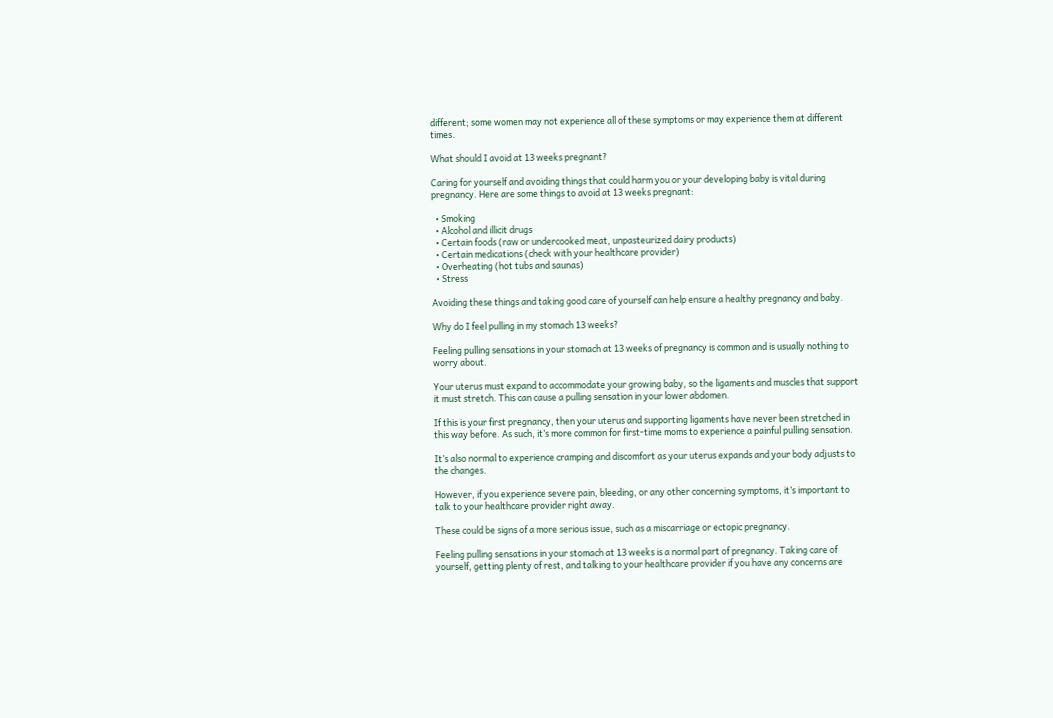different; some women may not experience all of these symptoms or may experience them at different times.

What should I avoid at 13 weeks pregnant?

Caring for yourself and avoiding things that could harm you or your developing baby is vital during pregnancy. Here are some things to avoid at 13 weeks pregnant:

  • Smoking
  • Alcohol and illicit drugs
  • Certain foods (raw or undercooked meat, unpasteurized dairy products)
  • Certain medications (check with your healthcare provider)
  • Overheating (hot tubs and saunas)
  • Stress

Avoiding these things and taking good care of yourself can help ensure a healthy pregnancy and baby.

Why do I feel pulling in my stomach 13 weeks?

Feeling pulling sensations in your stomach at 13 weeks of pregnancy is common and is usually nothing to worry about.

Your uterus must expand to accommodate your growing baby, so the ligaments and muscles that support it must stretch. This can cause a pulling sensation in your lower abdomen.

If this is your first pregnancy, then your uterus and supporting ligaments have never been stretched in this way before. As such, it’s more common for first-time moms to experience a painful pulling sensation.

It’s also normal to experience cramping and discomfort as your uterus expands and your body adjusts to the changes.

However, if you experience severe pain, bleeding, or any other concerning symptoms, it’s important to talk to your healthcare provider right away.

These could be signs of a more serious issue, such as a miscarriage or ectopic pregnancy.

Feeling pulling sensations in your stomach at 13 weeks is a normal part of pregnancy. Taking care of yourself, getting plenty of rest, and talking to your healthcare provider if you have any concerns are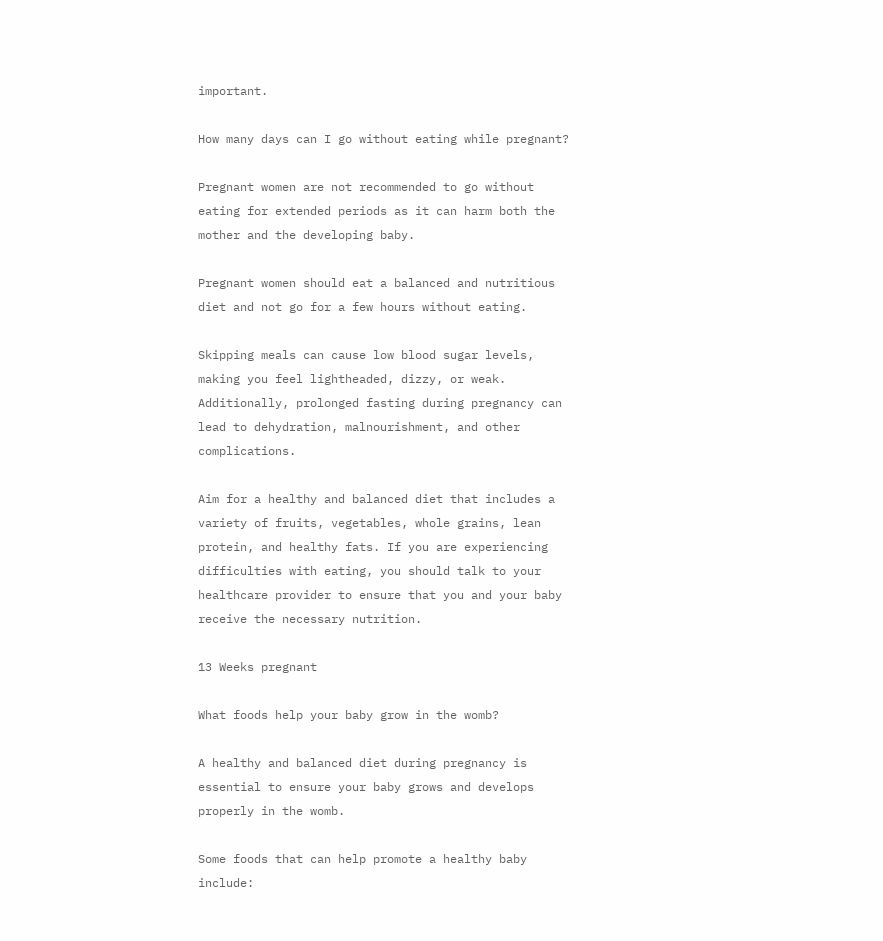important.

How many days can I go without eating while pregnant?

Pregnant women are not recommended to go without eating for extended periods as it can harm both the mother and the developing baby.

Pregnant women should eat a balanced and nutritious diet and not go for a few hours without eating.

Skipping meals can cause low blood sugar levels, making you feel lightheaded, dizzy, or weak. Additionally, prolonged fasting during pregnancy can lead to dehydration, malnourishment, and other complications.

Aim for a healthy and balanced diet that includes a variety of fruits, vegetables, whole grains, lean protein, and healthy fats. If you are experiencing difficulties with eating, you should talk to your healthcare provider to ensure that you and your baby receive the necessary nutrition.

13 Weeks pregnant

What foods help your baby grow in the womb?

A healthy and balanced diet during pregnancy is essential to ensure your baby grows and develops properly in the womb.

Some foods that can help promote a healthy baby include: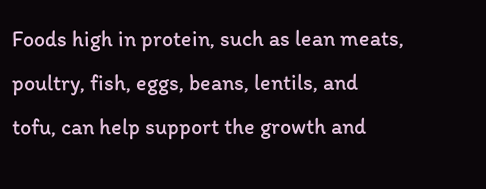Foods high in protein, such as lean meats, poultry, fish, eggs, beans, lentils, and tofu, can help support the growth and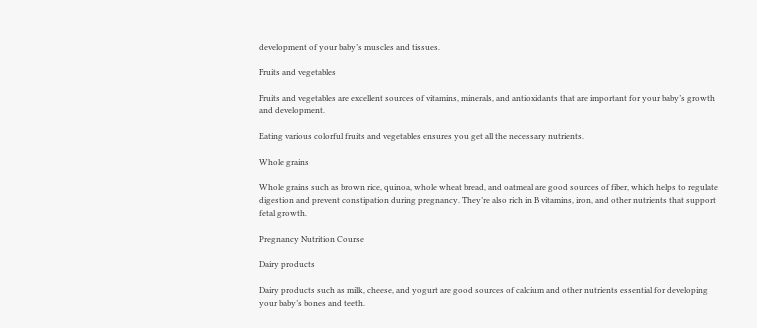development of your baby’s muscles and tissues.

Fruits and vegetables

Fruits and vegetables are excellent sources of vitamins, minerals, and antioxidants that are important for your baby’s growth and development.

Eating various colorful fruits and vegetables ensures you get all the necessary nutrients.

Whole grains

Whole grains such as brown rice, quinoa, whole wheat bread, and oatmeal are good sources of fiber, which helps to regulate digestion and prevent constipation during pregnancy. They’re also rich in B vitamins, iron, and other nutrients that support fetal growth.

Pregnancy Nutrition Course

Dairy products

Dairy products such as milk, cheese, and yogurt are good sources of calcium and other nutrients essential for developing your baby’s bones and teeth.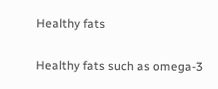Healthy fats

Healthy fats such as omega-3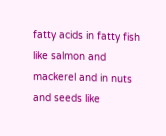fatty acids in fatty fish like salmon and mackerel and in nuts and seeds like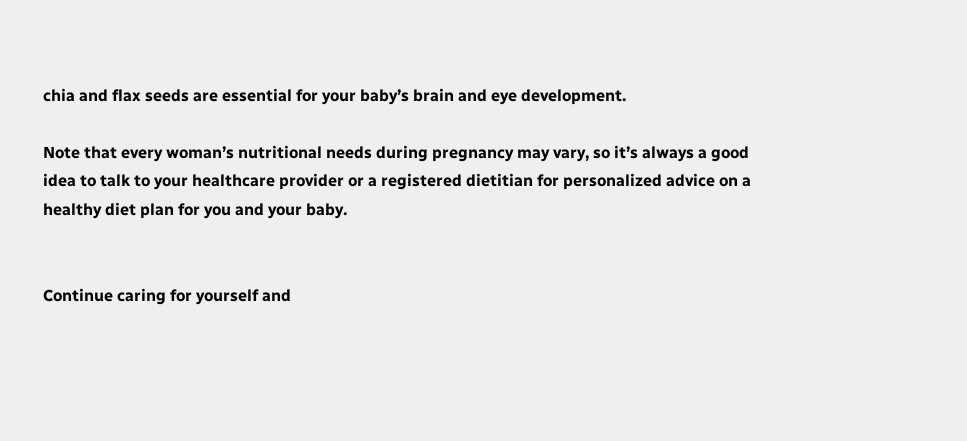chia and flax seeds are essential for your baby’s brain and eye development.

Note that every woman’s nutritional needs during pregnancy may vary, so it’s always a good idea to talk to your healthcare provider or a registered dietitian for personalized advice on a healthy diet plan for you and your baby.


Continue caring for yourself and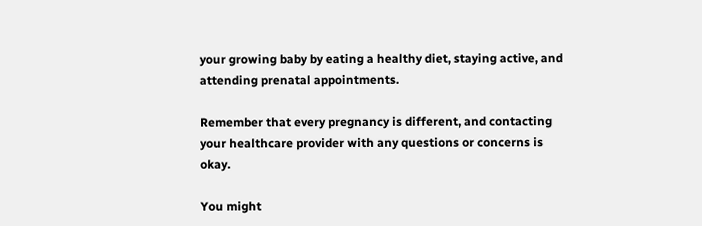your growing baby by eating a healthy diet, staying active, and attending prenatal appointments.

Remember that every pregnancy is different, and contacting your healthcare provider with any questions or concerns is okay.

You might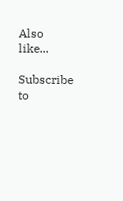Also like...

Subscribe to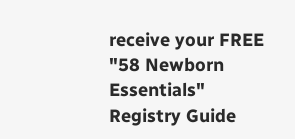receive your FREE
"58 Newborn Essentials"
Registry Guide